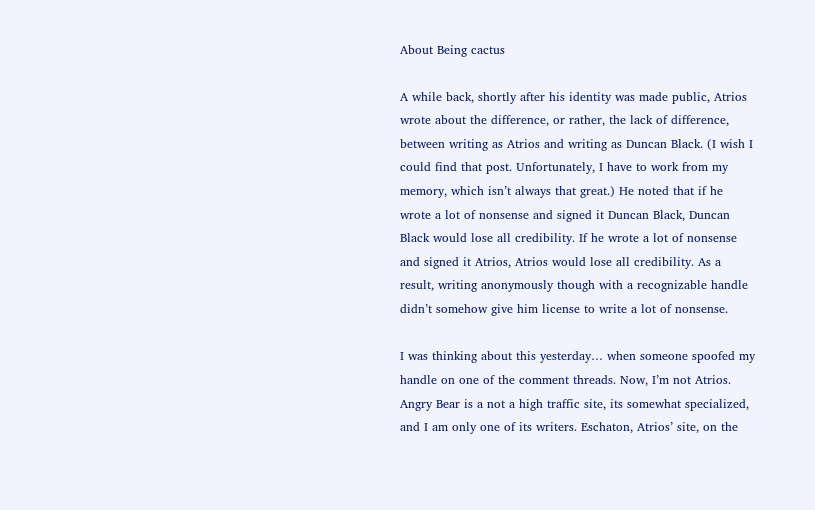About Being cactus

A while back, shortly after his identity was made public, Atrios wrote about the difference, or rather, the lack of difference, between writing as Atrios and writing as Duncan Black. (I wish I could find that post. Unfortunately, I have to work from my memory, which isn’t always that great.) He noted that if he wrote a lot of nonsense and signed it Duncan Black, Duncan Black would lose all credibility. If he wrote a lot of nonsense and signed it Atrios, Atrios would lose all credibility. As a result, writing anonymously though with a recognizable handle didn’t somehow give him license to write a lot of nonsense.

I was thinking about this yesterday… when someone spoofed my handle on one of the comment threads. Now, I’m not Atrios. Angry Bear is a not a high traffic site, its somewhat specialized, and I am only one of its writers. Eschaton, Atrios’ site, on the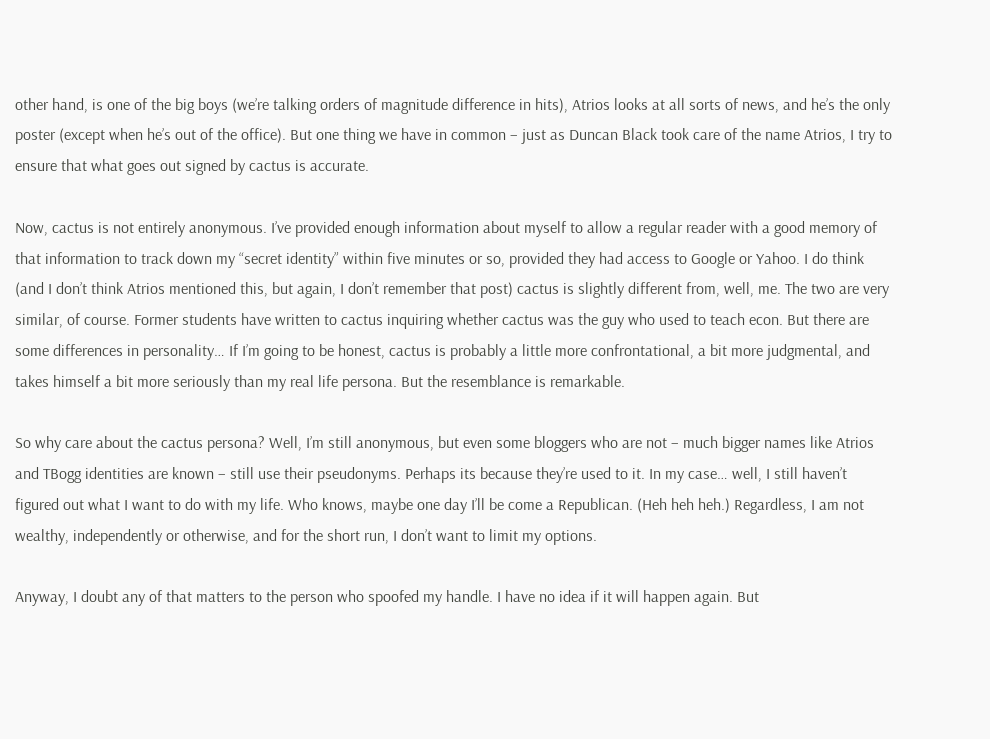other hand, is one of the big boys (we’re talking orders of magnitude difference in hits), Atrios looks at all sorts of news, and he’s the only poster (except when he’s out of the office). But one thing we have in common – just as Duncan Black took care of the name Atrios, I try to ensure that what goes out signed by cactus is accurate.

Now, cactus is not entirely anonymous. I’ve provided enough information about myself to allow a regular reader with a good memory of that information to track down my “secret identity” within five minutes or so, provided they had access to Google or Yahoo. I do think (and I don’t think Atrios mentioned this, but again, I don’t remember that post) cactus is slightly different from, well, me. The two are very similar, of course. Former students have written to cactus inquiring whether cactus was the guy who used to teach econ. But there are some differences in personality… If I’m going to be honest, cactus is probably a little more confrontational, a bit more judgmental, and takes himself a bit more seriously than my real life persona. But the resemblance is remarkable.

So why care about the cactus persona? Well, I’m still anonymous, but even some bloggers who are not – much bigger names like Atrios and TBogg identities are known – still use their pseudonyms. Perhaps its because they’re used to it. In my case… well, I still haven’t figured out what I want to do with my life. Who knows, maybe one day I’ll be come a Republican. (Heh heh heh.) Regardless, I am not wealthy, independently or otherwise, and for the short run, I don’t want to limit my options.

Anyway, I doubt any of that matters to the person who spoofed my handle. I have no idea if it will happen again. But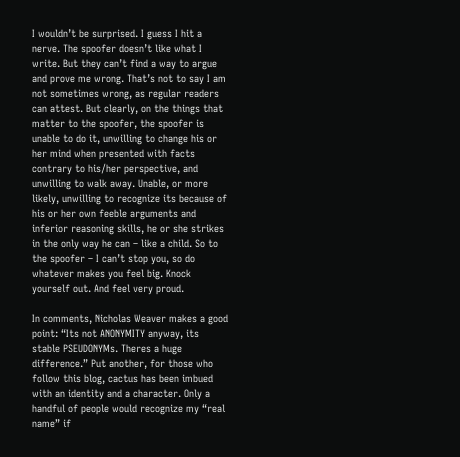I wouldn’t be surprised. I guess I hit a nerve. The spoofer doesn’t like what I write. But they can’t find a way to argue and prove me wrong. That’s not to say I am not sometimes wrong, as regular readers can attest. But clearly, on the things that matter to the spoofer, the spoofer is unable to do it, unwilling to change his or her mind when presented with facts contrary to his/her perspective, and unwilling to walk away. Unable, or more likely, unwilling to recognize its because of his or her own feeble arguments and inferior reasoning skills, he or she strikes in the only way he can – like a child. So to the spoofer – I can’t stop you, so do whatever makes you feel big. Knock yourself out. And feel very proud.

In comments, Nicholas Weaver makes a good point: “Its not ANONYMITY anyway, its stable PSEUDONYMs. Theres a huge difference.” Put another, for those who follow this blog, cactus has been imbued with an identity and a character. Only a handful of people would recognize my “real name” if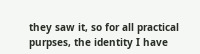they saw it, so for all practical purpses, the identity I have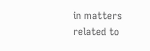in matters related to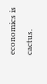economics is cactus.